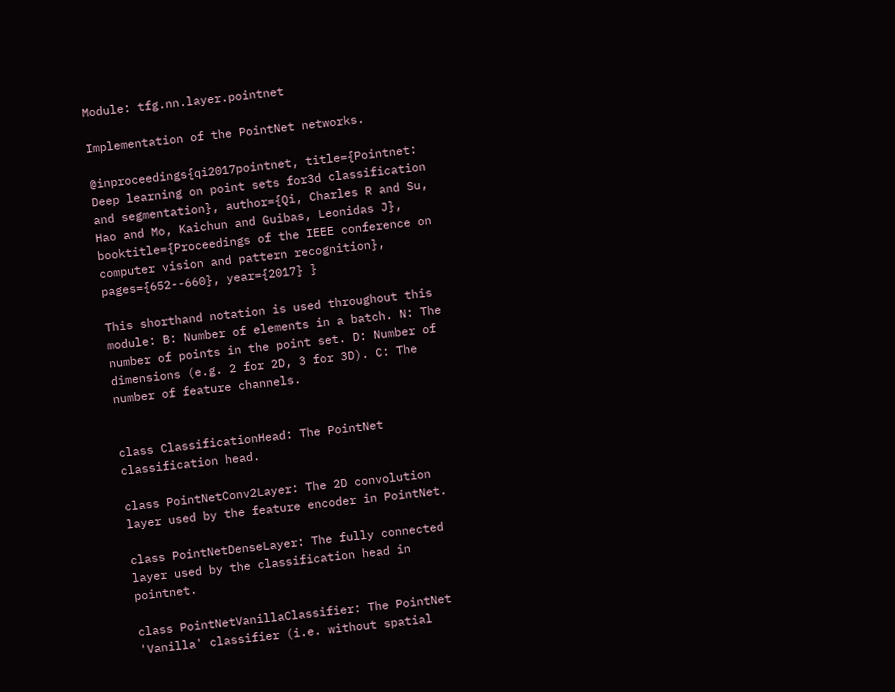Module: tfg.nn.layer.pointnet

Implementation of the PointNet networks.

@inproceedings{qi2017pointnet, title={Pointnet: Deep learning on point sets for3d classification and segmentation}, author={Qi, Charles R and Su, Hao and Mo, Kaichun and Guibas, Leonidas J}, booktitle={Proceedings of the IEEE conference on computer vision and pattern recognition}, pages={652--660}, year={2017} }

This shorthand notation is used throughout this module: B: Number of elements in a batch. N: The number of points in the point set. D: Number of dimensions (e.g. 2 for 2D, 3 for 3D). C: The number of feature channels.


class ClassificationHead: The PointNet classification head.

class PointNetConv2Layer: The 2D convolution layer used by the feature encoder in PointNet.

class PointNetDenseLayer: The fully connected layer used by the classification head in pointnet.

class PointNetVanillaClassifier: The PointNet 'Vanilla' classifier (i.e. without spatial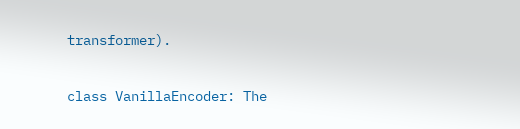transformer).

class VanillaEncoder: The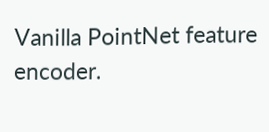Vanilla PointNet feature encoder.